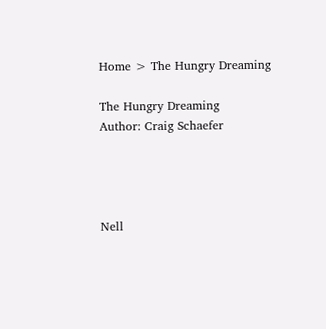Home > The Hungry Dreaming

The Hungry Dreaming
Author: Craig Schaefer




Nell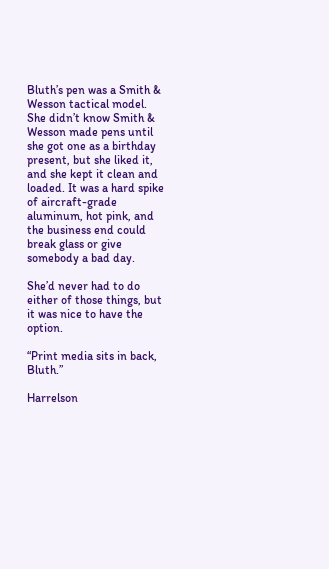Bluth’s pen was a Smith & Wesson tactical model. She didn’t know Smith & Wesson made pens until she got one as a birthday present, but she liked it, and she kept it clean and loaded. It was a hard spike of aircraft-grade aluminum, hot pink, and the business end could break glass or give somebody a bad day.

She’d never had to do either of those things, but it was nice to have the option.

“Print media sits in back, Bluth.”

Harrelson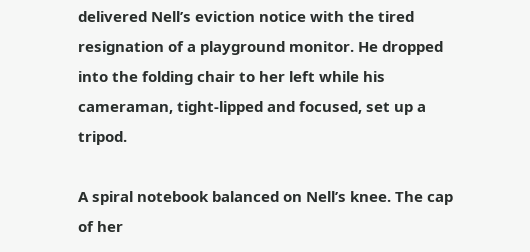delivered Nell’s eviction notice with the tired resignation of a playground monitor. He dropped into the folding chair to her left while his cameraman, tight-lipped and focused, set up a tripod.

A spiral notebook balanced on Nell’s knee. The cap of her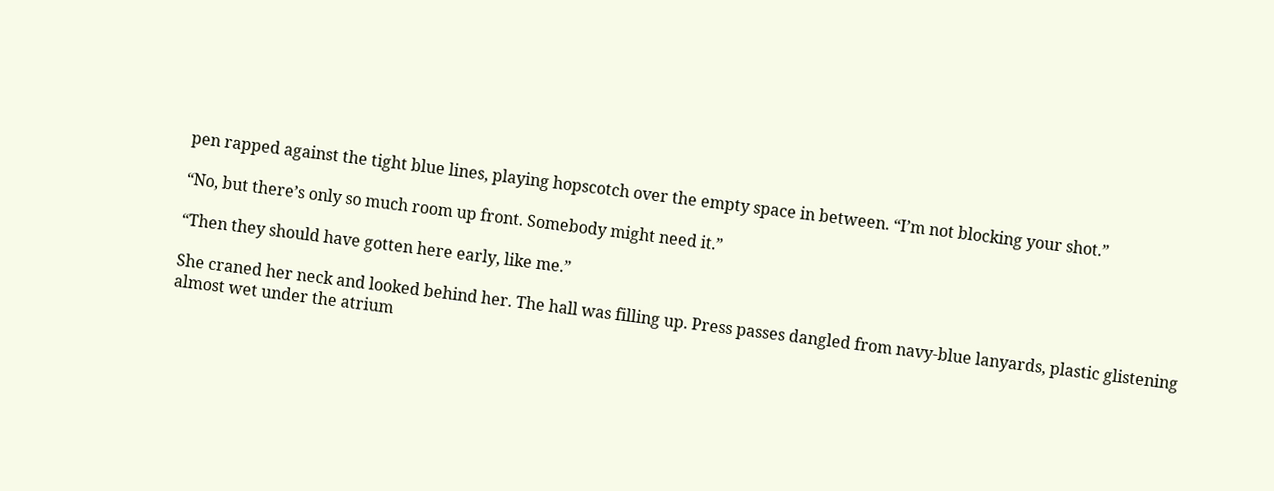pen rapped against the tight blue lines, playing hopscotch over the empty space in between. “I’m not blocking your shot.”

“No, but there’s only so much room up front. Somebody might need it.”

“Then they should have gotten here early, like me.”

She craned her neck and looked behind her. The hall was filling up. Press passes dangled from navy-blue lanyards, plastic glistening almost wet under the atrium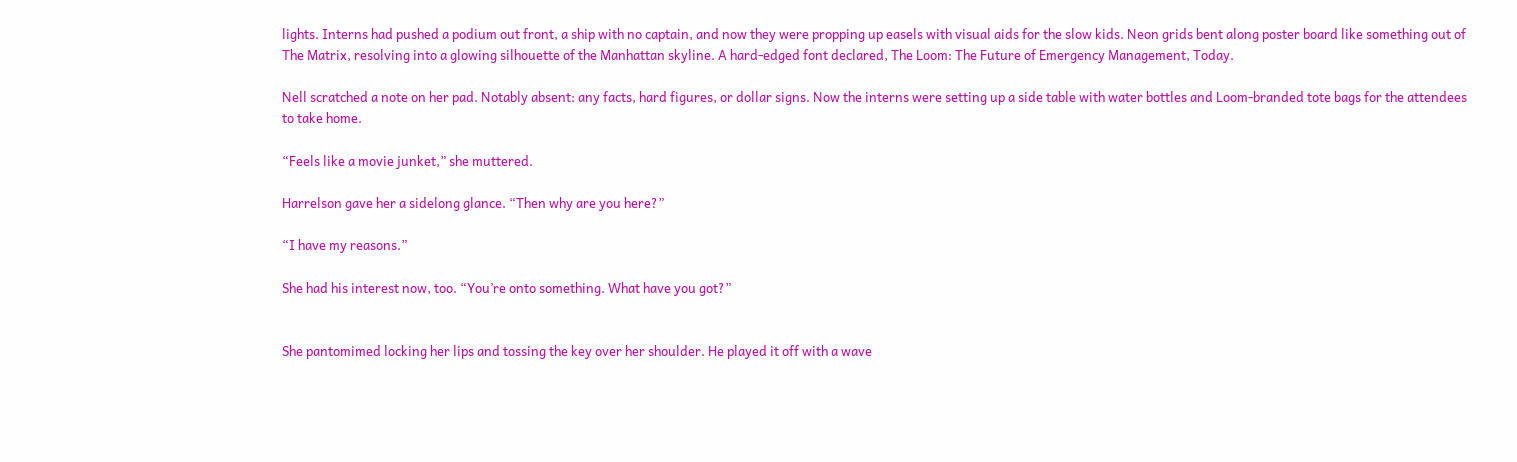lights. Interns had pushed a podium out front, a ship with no captain, and now they were propping up easels with visual aids for the slow kids. Neon grids bent along poster board like something out of The Matrix, resolving into a glowing silhouette of the Manhattan skyline. A hard-edged font declared, The Loom: The Future of Emergency Management, Today.

Nell scratched a note on her pad. Notably absent: any facts, hard figures, or dollar signs. Now the interns were setting up a side table with water bottles and Loom-branded tote bags for the attendees to take home.

“Feels like a movie junket,” she muttered.

Harrelson gave her a sidelong glance. “Then why are you here?”

“I have my reasons.”

She had his interest now, too. “You’re onto something. What have you got?”


She pantomimed locking her lips and tossing the key over her shoulder. He played it off with a wave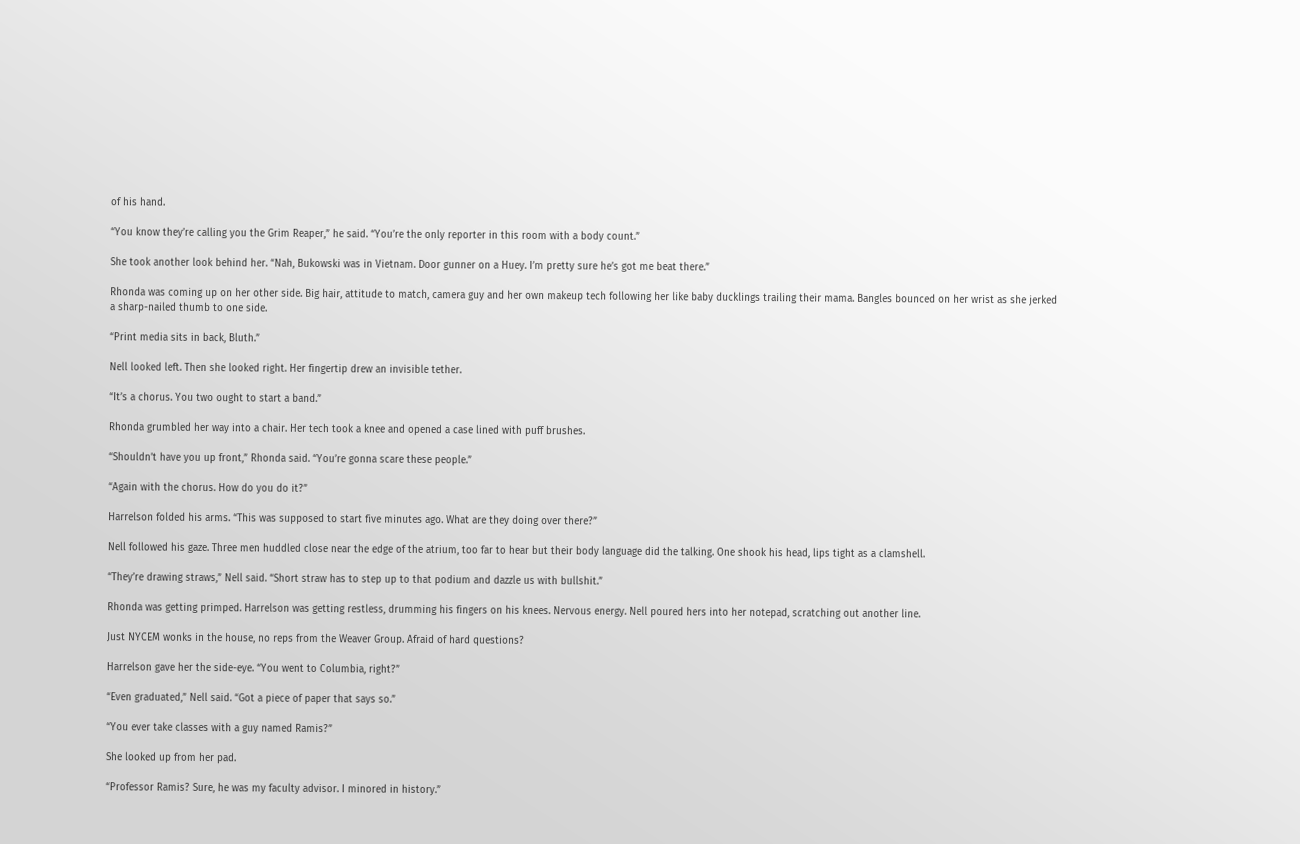of his hand.

“You know they’re calling you the Grim Reaper,” he said. “You’re the only reporter in this room with a body count.”

She took another look behind her. “Nah, Bukowski was in Vietnam. Door gunner on a Huey. I’m pretty sure he’s got me beat there.”

Rhonda was coming up on her other side. Big hair, attitude to match, camera guy and her own makeup tech following her like baby ducklings trailing their mama. Bangles bounced on her wrist as she jerked a sharp-nailed thumb to one side.

“Print media sits in back, Bluth.”

Nell looked left. Then she looked right. Her fingertip drew an invisible tether.

“It’s a chorus. You two ought to start a band.”

Rhonda grumbled her way into a chair. Her tech took a knee and opened a case lined with puff brushes.

“Shouldn’t have you up front,” Rhonda said. “You’re gonna scare these people.”

“Again with the chorus. How do you do it?”

Harrelson folded his arms. “This was supposed to start five minutes ago. What are they doing over there?”

Nell followed his gaze. Three men huddled close near the edge of the atrium, too far to hear but their body language did the talking. One shook his head, lips tight as a clamshell.

“They’re drawing straws,” Nell said. “Short straw has to step up to that podium and dazzle us with bullshit.”

Rhonda was getting primped. Harrelson was getting restless, drumming his fingers on his knees. Nervous energy. Nell poured hers into her notepad, scratching out another line.

Just NYCEM wonks in the house, no reps from the Weaver Group. Afraid of hard questions?

Harrelson gave her the side-eye. “You went to Columbia, right?”

“Even graduated,” Nell said. “Got a piece of paper that says so.”

“You ever take classes with a guy named Ramis?”

She looked up from her pad.

“Professor Ramis? Sure, he was my faculty advisor. I minored in history.”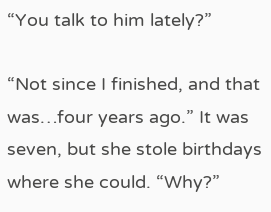“You talk to him lately?”

“Not since I finished, and that was…four years ago.” It was seven, but she stole birthdays where she could. “Why?”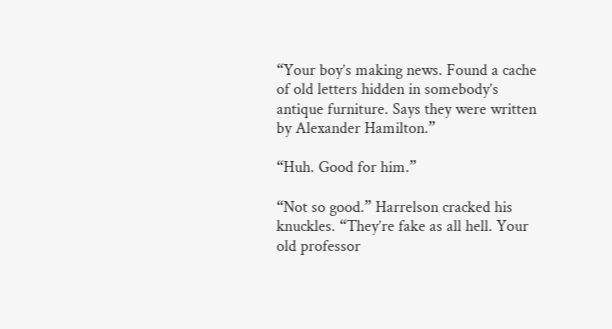“Your boy’s making news. Found a cache of old letters hidden in somebody’s antique furniture. Says they were written by Alexander Hamilton.”

“Huh. Good for him.”

“Not so good.” Harrelson cracked his knuckles. “They’re fake as all hell. Your old professor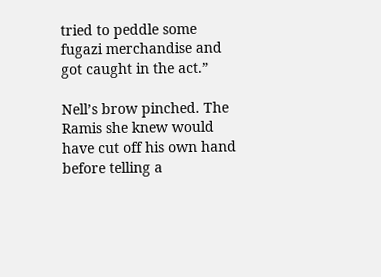tried to peddle some fugazi merchandise and got caught in the act.”

Nell’s brow pinched. The Ramis she knew would have cut off his own hand before telling a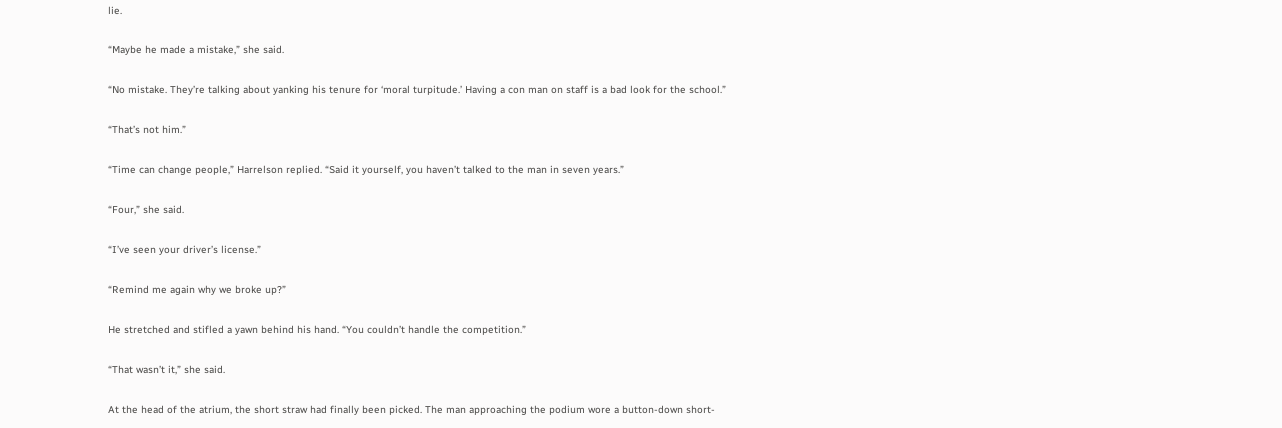lie.

“Maybe he made a mistake,” she said.

“No mistake. They’re talking about yanking his tenure for ‘moral turpitude.’ Having a con man on staff is a bad look for the school.”

“That’s not him.”

“Time can change people,” Harrelson replied. “Said it yourself, you haven’t talked to the man in seven years.”

“Four,” she said.

“I’ve seen your driver’s license.”

“Remind me again why we broke up?”

He stretched and stifled a yawn behind his hand. “You couldn’t handle the competition.”

“That wasn’t it,” she said.

At the head of the atrium, the short straw had finally been picked. The man approaching the podium wore a button-down short-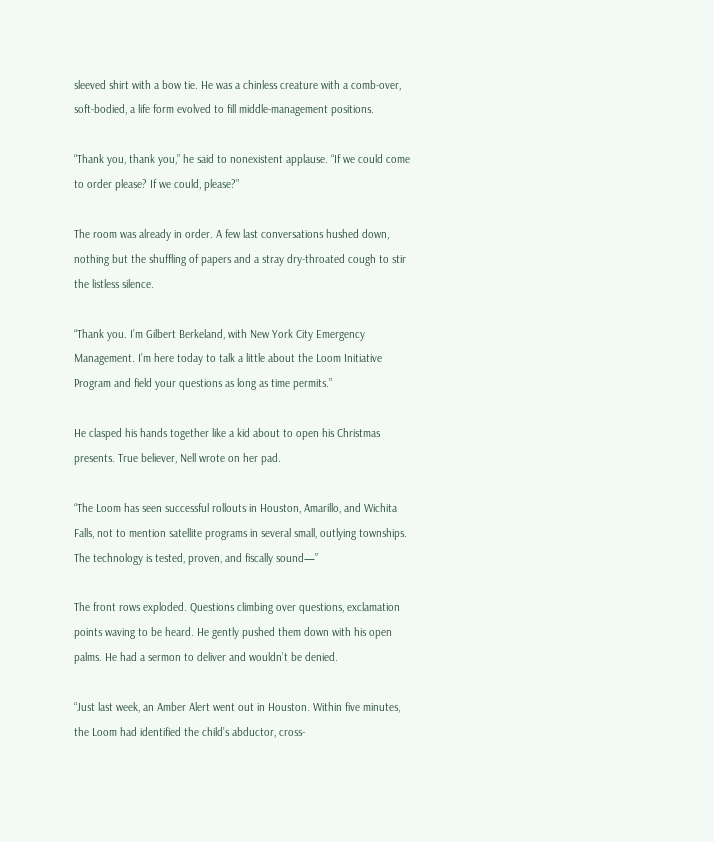sleeved shirt with a bow tie. He was a chinless creature with a comb-over, soft-bodied, a life form evolved to fill middle-management positions.

“Thank you, thank you,” he said to nonexistent applause. “If we could come to order please? If we could, please?”

The room was already in order. A few last conversations hushed down, nothing but the shuffling of papers and a stray dry-throated cough to stir the listless silence.

“Thank you. I’m Gilbert Berkeland, with New York City Emergency Management. I’m here today to talk a little about the Loom Initiative Program and field your questions as long as time permits.”

He clasped his hands together like a kid about to open his Christmas presents. True believer, Nell wrote on her pad.

“The Loom has seen successful rollouts in Houston, Amarillo, and Wichita Falls, not to mention satellite programs in several small, outlying townships. The technology is tested, proven, and fiscally sound—”

The front rows exploded. Questions climbing over questions, exclamation points waving to be heard. He gently pushed them down with his open palms. He had a sermon to deliver and wouldn’t be denied.

“Just last week, an Amber Alert went out in Houston. Within five minutes, the Loom had identified the child’s abductor, cross-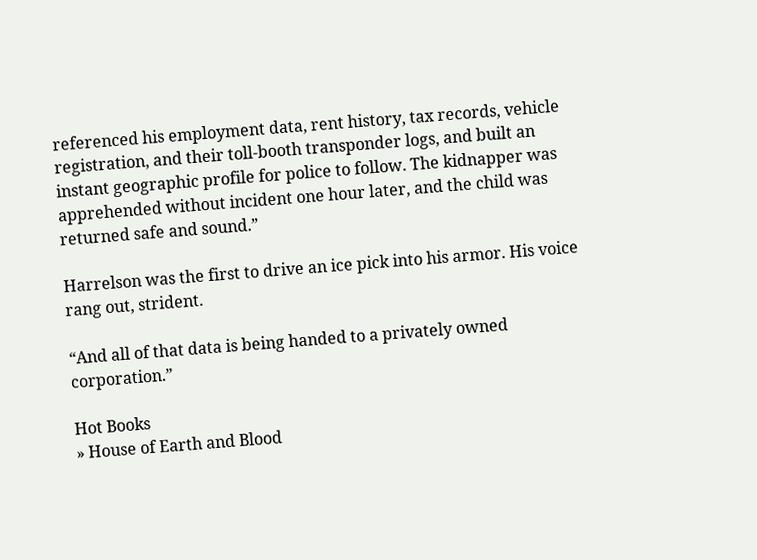referenced his employment data, rent history, tax records, vehicle registration, and their toll-booth transponder logs, and built an instant geographic profile for police to follow. The kidnapper was apprehended without incident one hour later, and the child was returned safe and sound.”

Harrelson was the first to drive an ice pick into his armor. His voice rang out, strident.

“And all of that data is being handed to a privately owned corporation.”

Hot Books
» House of Earth and Blood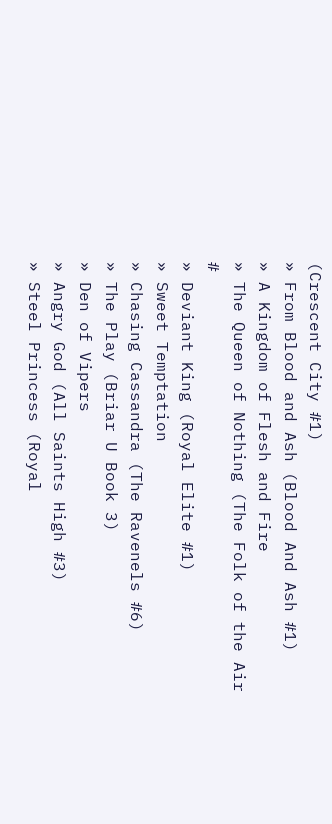(Crescent City #1)
» From Blood and Ash (Blood And Ash #1)
» A Kingdom of Flesh and Fire
» The Queen of Nothing (The Folk of the Air #
» Deviant King (Royal Elite #1)
» Sweet Temptation
» Chasing Cassandra (The Ravenels #6)
» The Play (Briar U Book 3)
» Den of Vipers
» Angry God (All Saints High #3)
» Steel Princess (Royal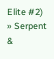Elite #2)
» Serpent &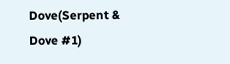Dove(Serpent & Dove #1)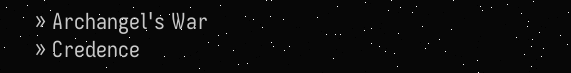» Archangel's War
» Credence